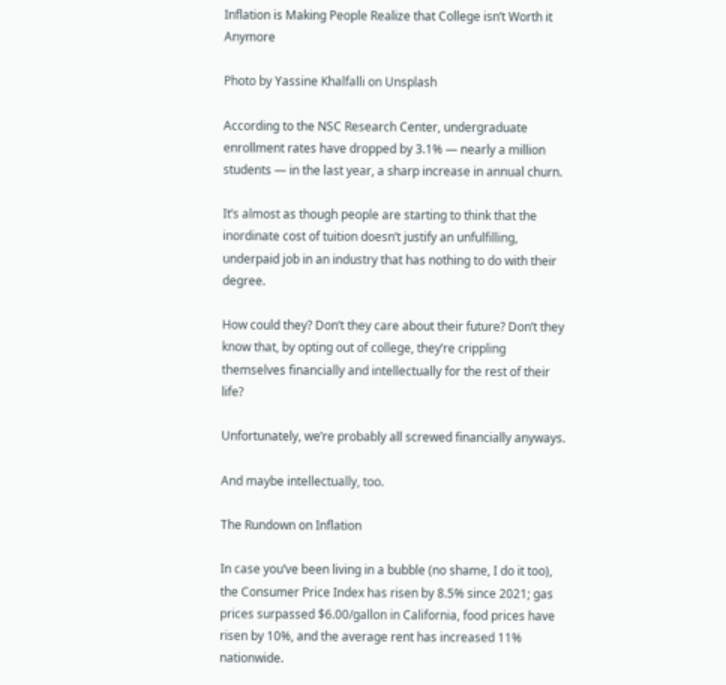Inflation is Making People Realize that College isn’t Worth it Anymore

Photo by Yassine Khalfalli on Unsplash

According to the NSC Research Center, undergraduate enrollment rates have dropped by 3.1% — nearly a million students — in the last year, a sharp increase in annual churn.

It’s almost as though people are starting to think that the inordinate cost of tuition doesn’t justify an unfulfilling, underpaid job in an industry that has nothing to do with their degree.

How could they? Don’t they care about their future? Don’t they know that, by opting out of college, they’re crippling themselves financially and intellectually for the rest of their life?

Unfortunately, we’re probably all screwed financially anyways.

And maybe intellectually, too.

The Rundown on Inflation

In case you’ve been living in a bubble (no shame, I do it too), the Consumer Price Index has risen by 8.5% since 2021; gas prices surpassed $6.00/gallon in California, food prices have risen by 10%, and the average rent has increased 11% nationwide.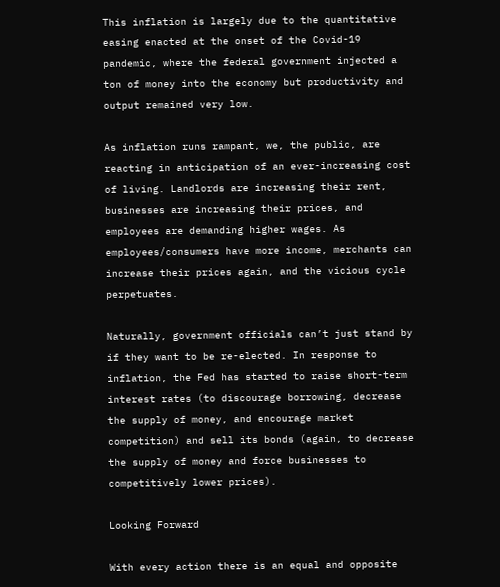This inflation is largely due to the quantitative easing enacted at the onset of the Covid-19 pandemic, where the federal government injected a ton of money into the economy but productivity and output remained very low.

As inflation runs rampant, we, the public, are reacting in anticipation of an ever-increasing cost of living. Landlords are increasing their rent, businesses are increasing their prices, and employees are demanding higher wages. As employees/consumers have more income, merchants can increase their prices again, and the vicious cycle perpetuates.

Naturally, government officials can’t just stand by if they want to be re-elected. In response to inflation, the Fed has started to raise short-term interest rates (to discourage borrowing, decrease the supply of money, and encourage market competition) and sell its bonds (again, to decrease the supply of money and force businesses to competitively lower prices).

Looking Forward

With every action there is an equal and opposite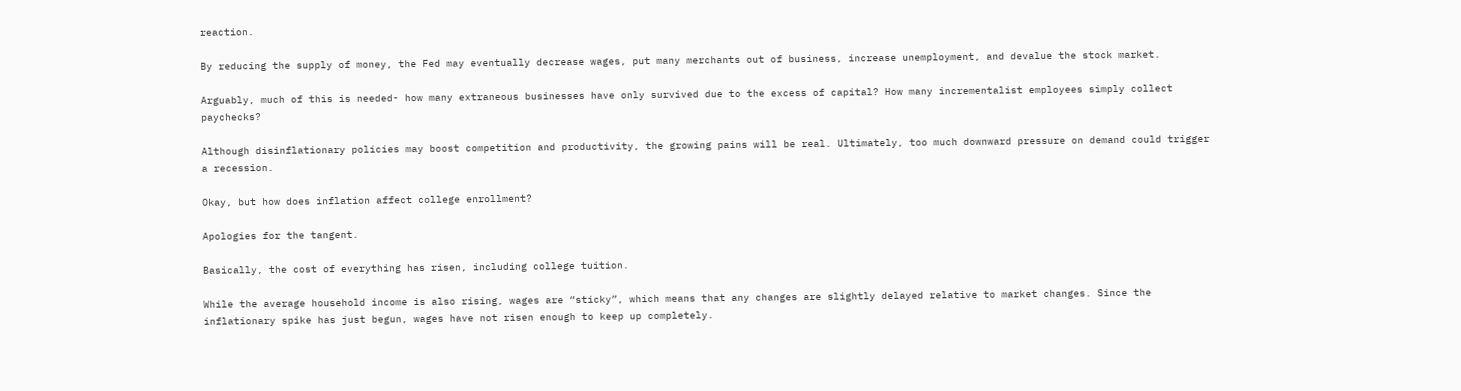reaction.

By reducing the supply of money, the Fed may eventually decrease wages, put many merchants out of business, increase unemployment, and devalue the stock market.

Arguably, much of this is needed- how many extraneous businesses have only survived due to the excess of capital? How many incrementalist employees simply collect paychecks?

Although disinflationary policies may boost competition and productivity, the growing pains will be real. Ultimately, too much downward pressure on demand could trigger a recession.

Okay, but how does inflation affect college enrollment?

Apologies for the tangent.

Basically, the cost of everything has risen, including college tuition.

While the average household income is also rising, wages are “sticky”, which means that any changes are slightly delayed relative to market changes. Since the inflationary spike has just begun, wages have not risen enough to keep up completely.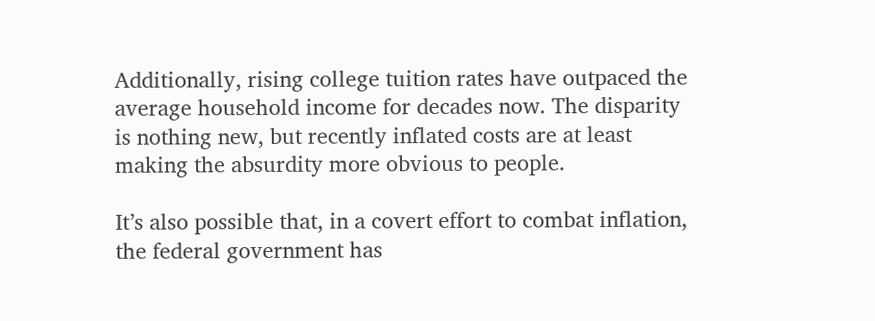Additionally, rising college tuition rates have outpaced the average household income for decades now. The disparity is nothing new, but recently inflated costs are at least making the absurdity more obvious to people.

It’s also possible that, in a covert effort to combat inflation, the federal government has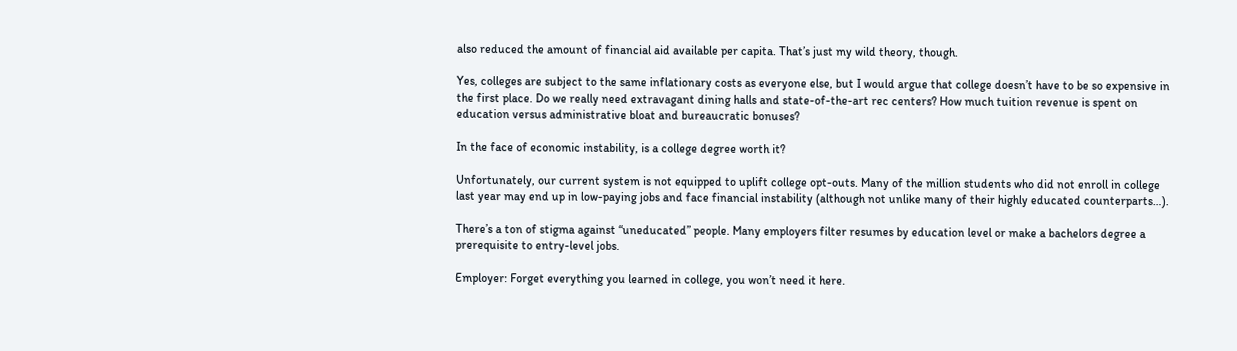also reduced the amount of financial aid available per capita. That’s just my wild theory, though.

Yes, colleges are subject to the same inflationary costs as everyone else, but I would argue that college doesn’t have to be so expensive in the first place. Do we really need extravagant dining halls and state-of-the-art rec centers? How much tuition revenue is spent on education versus administrative bloat and bureaucratic bonuses?

In the face of economic instability, is a college degree worth it?

Unfortunately, our current system is not equipped to uplift college opt-outs. Many of the million students who did not enroll in college last year may end up in low-paying jobs and face financial instability (although not unlike many of their highly educated counterparts…).

There’s a ton of stigma against “uneducated” people. Many employers filter resumes by education level or make a bachelors degree a prerequisite to entry-level jobs.

Employer: Forget everything you learned in college, you won’t need it here.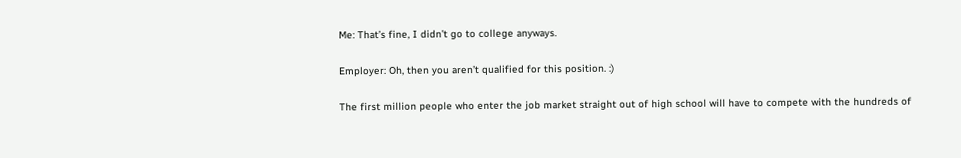Me: That’s fine, I didn’t go to college anyways.

Employer: Oh, then you aren’t qualified for this position. :)

The first million people who enter the job market straight out of high school will have to compete with the hundreds of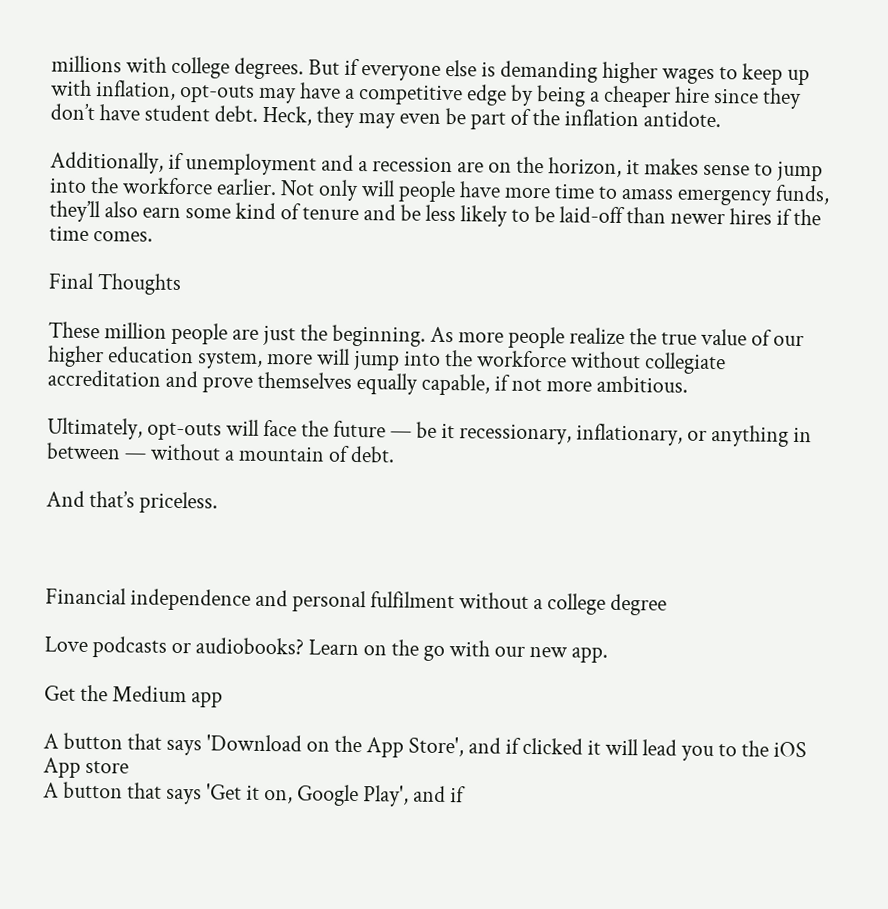millions with college degrees. But if everyone else is demanding higher wages to keep up with inflation, opt-outs may have a competitive edge by being a cheaper hire since they don’t have student debt. Heck, they may even be part of the inflation antidote.

Additionally, if unemployment and a recession are on the horizon, it makes sense to jump into the workforce earlier. Not only will people have more time to amass emergency funds, they’ll also earn some kind of tenure and be less likely to be laid-off than newer hires if the time comes.

Final Thoughts

These million people are just the beginning. As more people realize the true value of our higher education system, more will jump into the workforce without collegiate accreditation and prove themselves equally capable, if not more ambitious.

Ultimately, opt-outs will face the future — be it recessionary, inflationary, or anything in between — without a mountain of debt.

And that’s priceless.



Financial independence and personal fulfilment without a college degree

Love podcasts or audiobooks? Learn on the go with our new app.

Get the Medium app

A button that says 'Download on the App Store', and if clicked it will lead you to the iOS App store
A button that says 'Get it on, Google Play', and if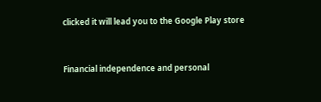clicked it will lead you to the Google Play store


Financial independence and personal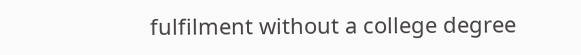fulfilment without a college degree